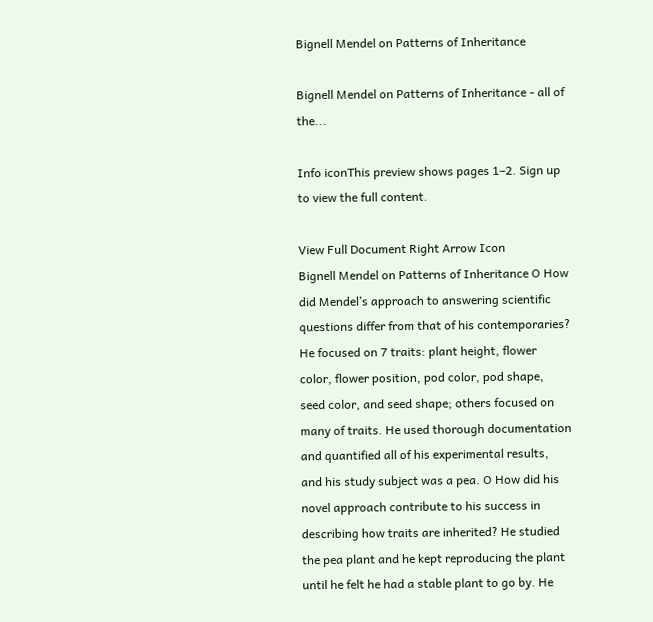Bignell Mendel on Patterns of Inheritance

Bignell Mendel on Patterns of Inheritance - all of the...

Info iconThis preview shows pages 1–2. Sign up to view the full content.

View Full Document Right Arrow Icon
Bignell Mendel on Patterns of Inheritance O How did Mendel’s approach to answering scientific questions differ from that of his contemporaries? He focused on 7 traits: plant height, flower color, flower position, pod color, pod shape, seed color, and seed shape; others focused on many of traits. He used thorough documentation and quantified all of his experimental results, and his study subject was a pea. O How did his novel approach contribute to his success in describing how traits are inherited? He studied the pea plant and he kept reproducing the plant until he felt he had a stable plant to go by. He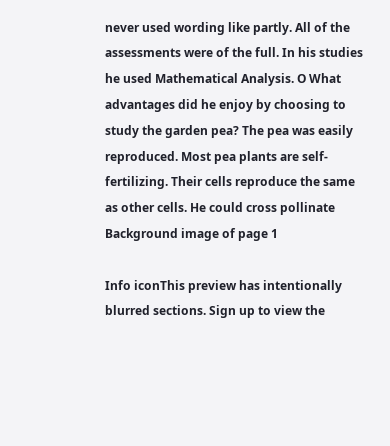never used wording like partly. All of the assessments were of the full. In his studies he used Mathematical Analysis. O What advantages did he enjoy by choosing to study the garden pea? The pea was easily reproduced. Most pea plants are self-fertilizing. Their cells reproduce the same as other cells. He could cross pollinate
Background image of page 1

Info iconThis preview has intentionally blurred sections. Sign up to view the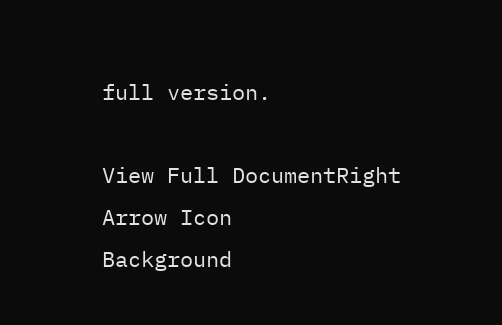full version.

View Full DocumentRight Arrow Icon
Background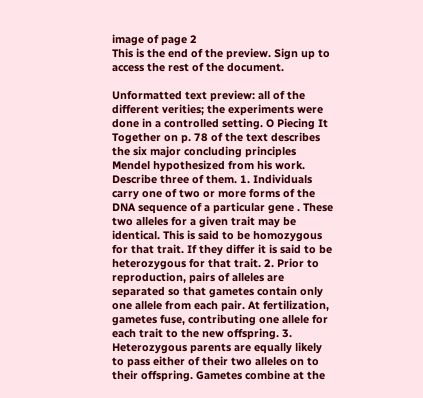image of page 2
This is the end of the preview. Sign up to access the rest of the document.

Unformatted text preview: all of the different verities; the experiments were done in a controlled setting. O Piecing It Together on p. 78 of the text describes the six major concluding principles Mendel hypothesized from his work. Describe three of them. 1. Individuals carry one of two or more forms of the DNA sequence of a particular gene . These two alleles for a given trait may be identical. This is said to be homozygous for that trait. If they differ it is said to be heterozygous for that trait. 2. Prior to reproduction, pairs of alleles are separated so that gametes contain only one allele from each pair. At fertilization, gametes fuse, contributing one allele for each trait to the new offspring. 3. Heterozygous parents are equally likely to pass either of their two alleles on to their offspring. Gametes combine at the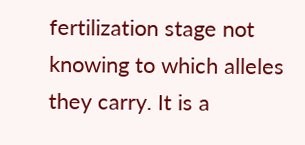fertilization stage not knowing to which alleles they carry. It is a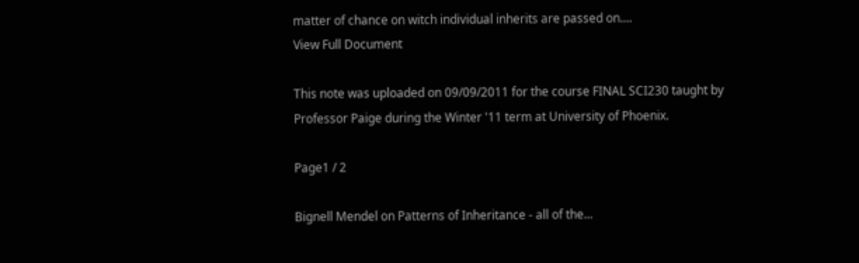matter of chance on witch individual inherits are passed on....
View Full Document

This note was uploaded on 09/09/2011 for the course FINAL SCI230 taught by Professor Paige during the Winter '11 term at University of Phoenix.

Page1 / 2

Bignell Mendel on Patterns of Inheritance - all of the...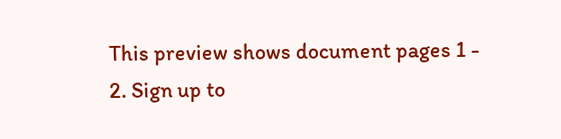This preview shows document pages 1 - 2. Sign up to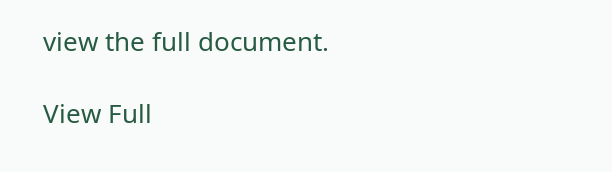view the full document.

View Full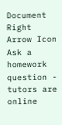Document Right Arrow Icon
Ask a homework question - tutors are online